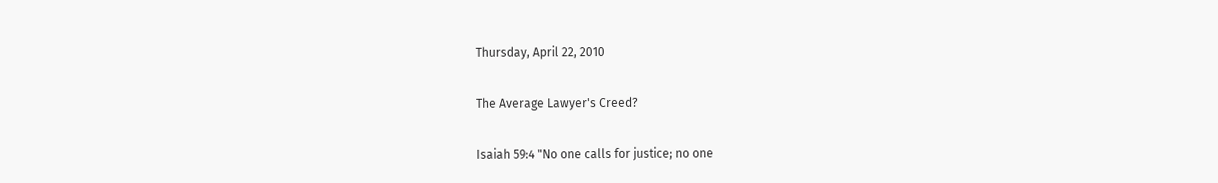Thursday, April 22, 2010

The Average Lawyer's Creed?

Isaiah 59:4 "No one calls for justice; no one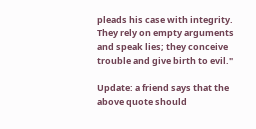pleads his case with integrity. They rely on empty arguments and speak lies; they conceive trouble and give birth to evil."

Update: a friend says that the above quote should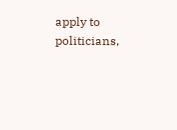apply to politicians,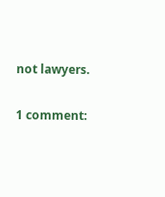not lawyers.

1 comment: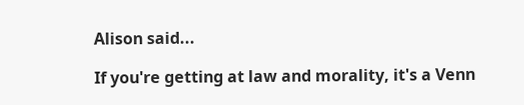Alison said...

If you're getting at law and morality, it's a Venn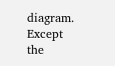diagram. Except the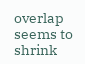overlap seems to shrink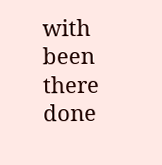with been there done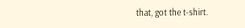that, got the t-shirt.